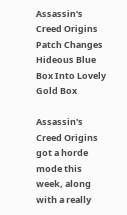Assassin's Creed Origins Patch Changes Hideous Blue Box Into Lovely Gold Box

Assassin's Creed Origins got a horde mode this week, along with a really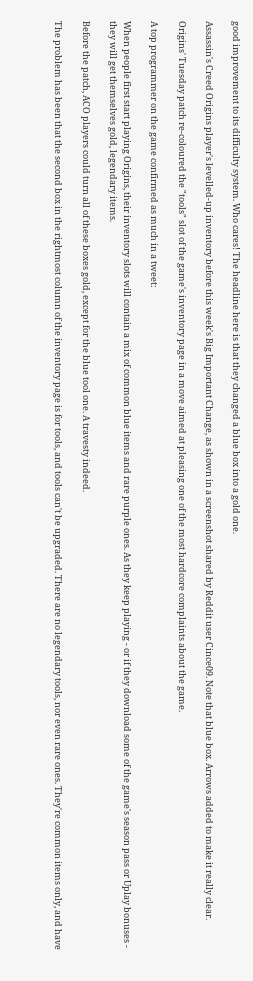good improvement to its difficulty system. Who cares! The headline here is that they changed a blue box into a gold one.

Assassin's Creed Origins player's levelled-up inventory before this week's Big Important Change, as shown in a screenshot shared by Reddit user Cince09. Note that blue box. Arrows added to make it really clear.

Origins' Tuesday patch re-coloured the "tools" slot of the game's inventory page in a move aimed at pleasing one of the most hardcore complaints about the game.

A top programmer on the game confirmed as much in a tweet:

When people first start playing Origins, their inventory slots will contain a mix of common blue items and rare purple ones. As they keep playing - or if they download some of the game's season pass or Uplay bonuses - they will get themselves gold, legendary items.

Before the patch, ACO players could turn all of these boxes gold, except for the blue tool one. A travesty indeed.

The problem has been that the second box in the rightmost column of the inventory page is for tools, and tools can't be upgraded. There are no legendary tools, nor even rare ones. They're common items only, and have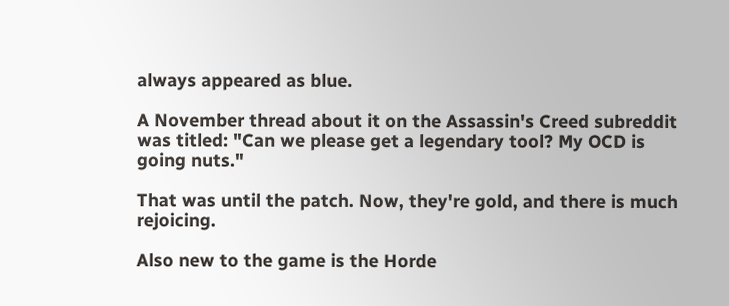always appeared as blue.

A November thread about it on the Assassin's Creed subreddit was titled: "Can we please get a legendary tool? My OCD is going nuts."

That was until the patch. Now, they're gold, and there is much rejoicing.

Also new to the game is the Horde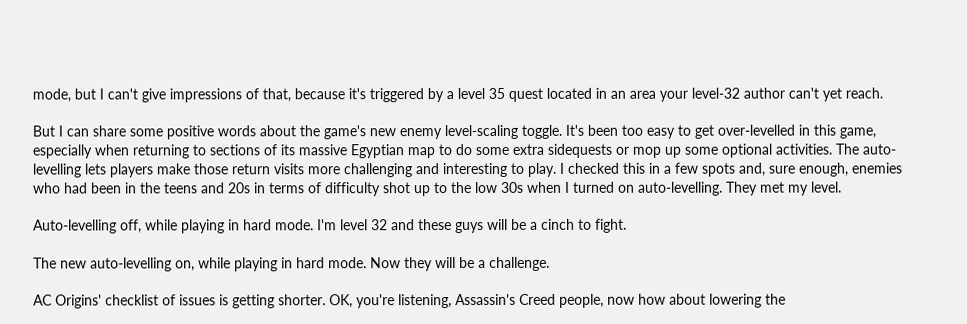mode, but I can't give impressions of that, because it's triggered by a level 35 quest located in an area your level-32 author can't yet reach.

But I can share some positive words about the game's new enemy level-scaling toggle. It's been too easy to get over-levelled in this game, especially when returning to sections of its massive Egyptian map to do some extra sidequests or mop up some optional activities. The auto-levelling lets players make those return visits more challenging and interesting to play. I checked this in a few spots and, sure enough, enemies who had been in the teens and 20s in terms of difficulty shot up to the low 30s when I turned on auto-levelling. They met my level.

Auto-levelling off, while playing in hard mode. I'm level 32 and these guys will be a cinch to fight.

The new auto-levelling on, while playing in hard mode. Now they will be a challenge.

AC Origins' checklist of issues is getting shorter. OK, you're listening, Assassin's Creed people, now how about lowering the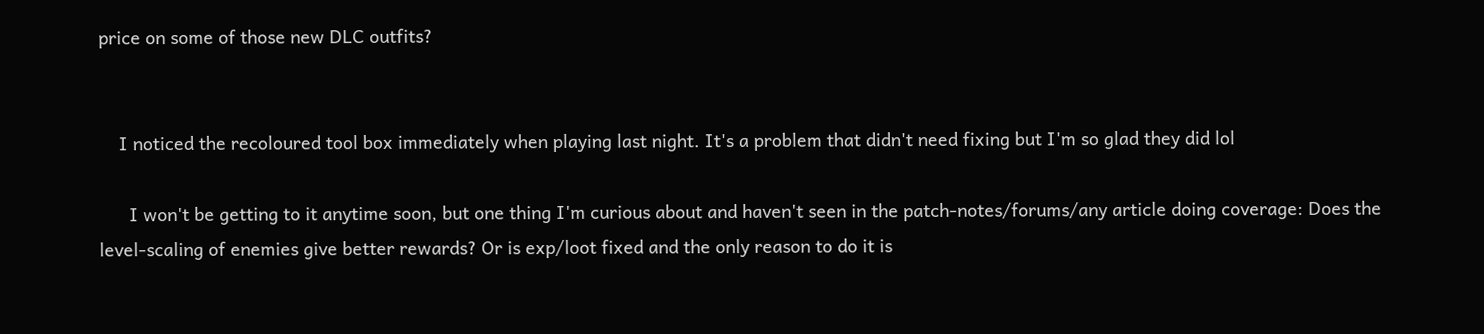price on some of those new DLC outfits?


    I noticed the recoloured tool box immediately when playing last night. It's a problem that didn't need fixing but I'm so glad they did lol

      I won't be getting to it anytime soon, but one thing I'm curious about and haven't seen in the patch-notes/forums/any article doing coverage: Does the level-scaling of enemies give better rewards? Or is exp/loot fixed and the only reason to do it is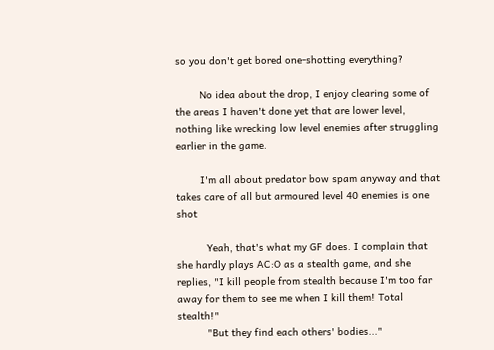so you don't get bored one-shotting everything?

        No idea about the drop, I enjoy clearing some of the areas I haven't done yet that are lower level, nothing like wrecking low level enemies after struggling earlier in the game.

        I'm all about predator bow spam anyway and that takes care of all but armoured level 40 enemies is one shot

          Yeah, that's what my GF does. I complain that she hardly plays AC:O as a stealth game, and she replies, "I kill people from stealth because I'm too far away for them to see me when I kill them! Total stealth!"
          "But they find each others' bodies..."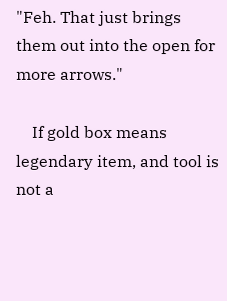"Feh. That just brings them out into the open for more arrows."

    If gold box means legendary item, and tool is not a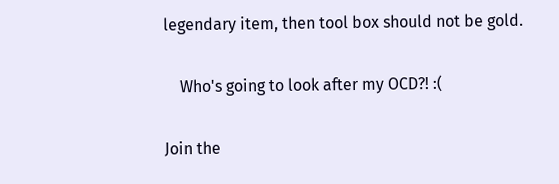legendary item, then tool box should not be gold.

    Who's going to look after my OCD?! :(

Join the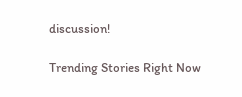discussion!

Trending Stories Right Now